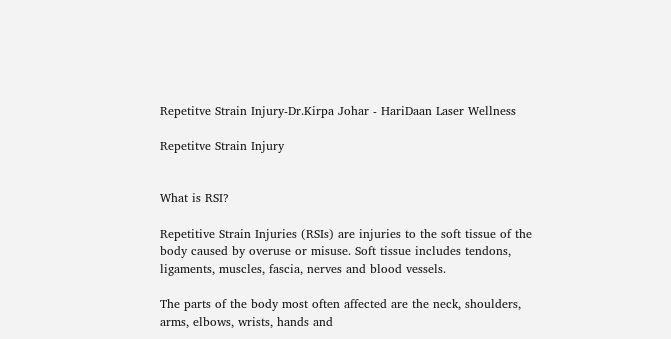Repetitve Strain Injury-Dr.Kirpa Johar - HariDaan Laser Wellness

Repetitve Strain Injury


What is RSI?

Repetitive Strain Injuries (RSIs) are injuries to the soft tissue of the body caused by overuse or misuse. Soft tissue includes tendons, ligaments, muscles, fascia, nerves and blood vessels.

The parts of the body most often affected are the neck, shoulders, arms, elbows, wrists, hands and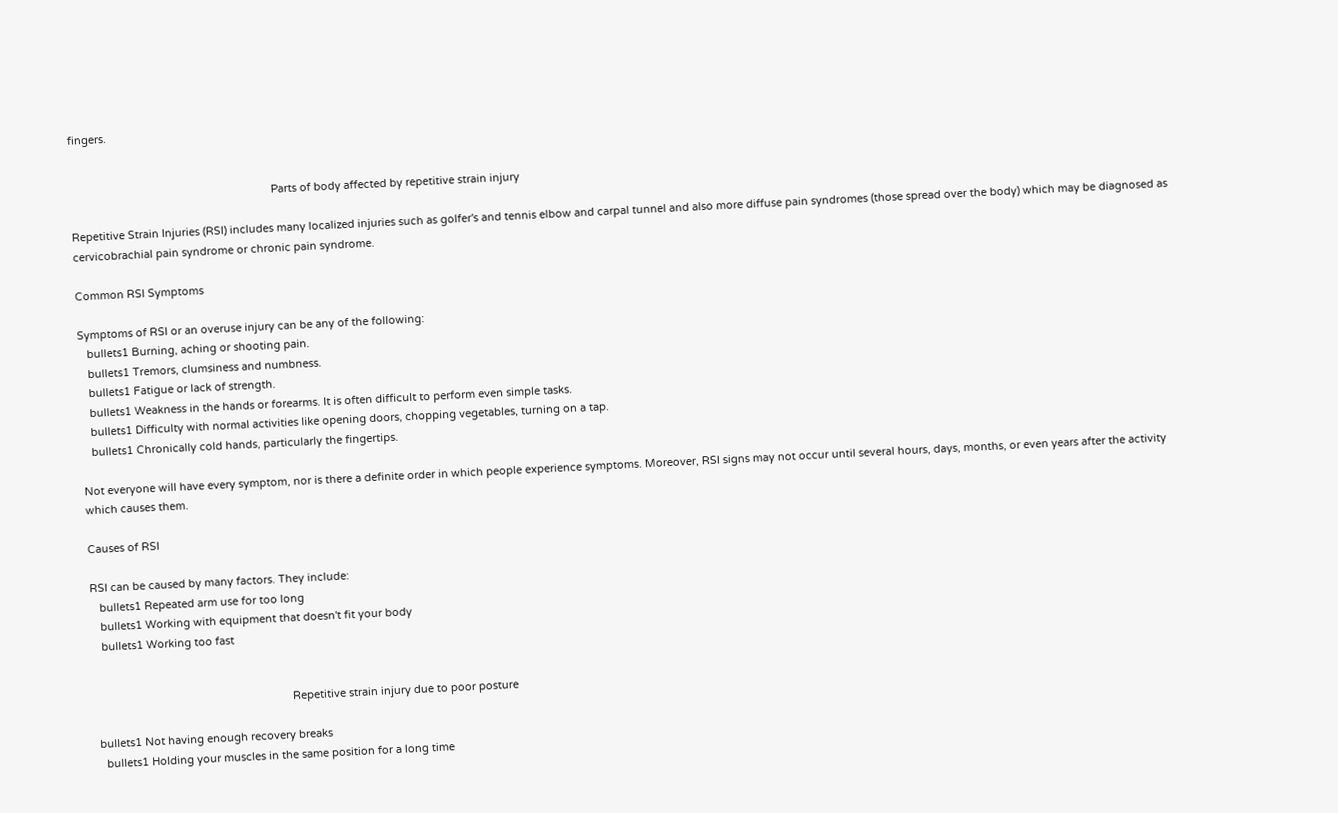fingers.


                                                                   Parts of body affected by repetitive strain injury

Repetitive Strain Injuries (RSI) includes many localized injuries such as golfer's and tennis elbow and carpal tunnel and also more diffuse pain syndromes (those spread over the body) which may be diagnosed as cervicobrachial pain syndrome or chronic pain syndrome.

Common RSI Symptoms

Symptoms of RSI or an overuse injury can be any of the following:
   bullets1 Burning, aching or shooting pain.
   bullets1 Tremors, clumsiness and numbness.
   bullets1 Fatigue or lack of strength.
   bullets1 Weakness in the hands or forearms. It is often difficult to perform even simple tasks.
   bullets1 Difficulty with normal activities like opening doors, chopping vegetables, turning on a tap.
   bullets1 Chronically cold hands, particularly the fingertips.

Not everyone will have every symptom, nor is there a definite order in which people experience symptoms. Moreover, RSI signs may not occur until several hours, days, months, or even years after the activity which causes them.

Causes of RSI

RSI can be caused by many factors. They include:
   bullets1 Repeated arm use for too long
   bullets1 Working with equipment that doesn't fit your body
   bullets1 Working too fast


                                                                  Repetitive strain injury due to poor posture

 bullets1 Not having enough recovery breaks
   bullets1 Holding your muscles in the same position for a long time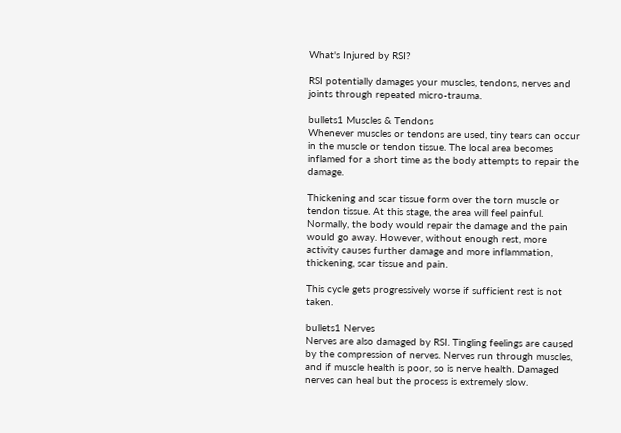What's Injured by RSI?

RSI potentially damages your muscles, tendons, nerves and joints through repeated micro-trauma.

bullets1 Muscles & Tendons
Whenever muscles or tendons are used, tiny tears can occur in the muscle or tendon tissue. The local area becomes inflamed for a short time as the body attempts to repair the damage.

Thickening and scar tissue form over the torn muscle or tendon tissue. At this stage, the area will feel painful. Normally, the body would repair the damage and the pain would go away. However, without enough rest, more activity causes further damage and more inflammation, thickening, scar tissue and pain.

This cycle gets progressively worse if sufficient rest is not taken.

bullets1 Nerves
Nerves are also damaged by RSI. Tingling feelings are caused by the compression of nerves. Nerves run through muscles, and if muscle health is poor, so is nerve health. Damaged nerves can heal but the process is extremely slow.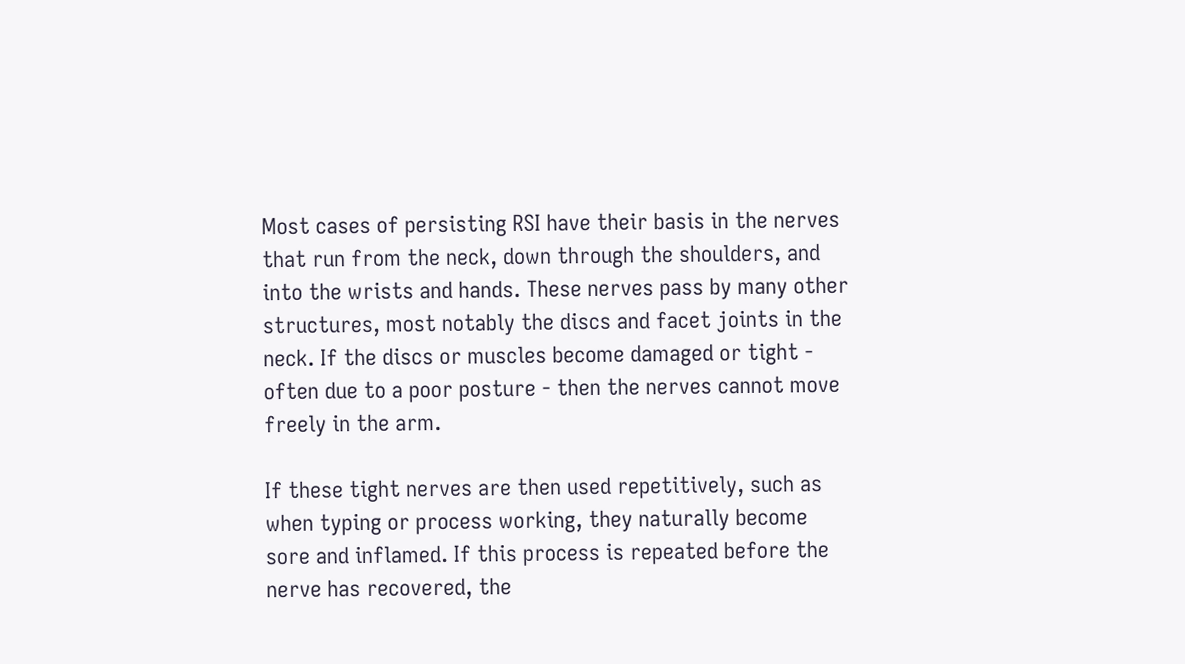Most cases of persisting RSI have their basis in the nerves that run from the neck, down through the shoulders, and into the wrists and hands. These nerves pass by many other structures, most notably the discs and facet joints in the neck. If the discs or muscles become damaged or tight - often due to a poor posture - then the nerves cannot move freely in the arm.

If these tight nerves are then used repetitively, such as when typing or process working, they naturally become sore and inflamed. If this process is repeated before the nerve has recovered, the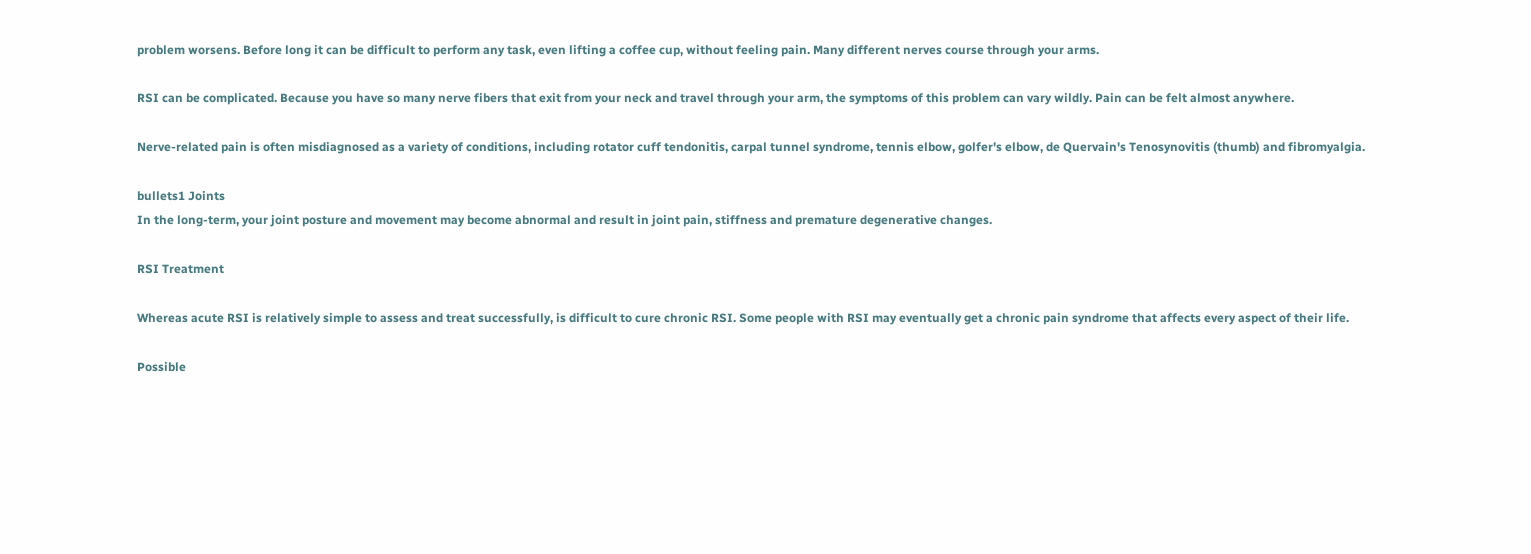problem worsens. Before long it can be difficult to perform any task, even lifting a coffee cup, without feeling pain. Many different nerves course through your arms.

RSI can be complicated. Because you have so many nerve fibers that exit from your neck and travel through your arm, the symptoms of this problem can vary wildly. Pain can be felt almost anywhere.

Nerve-related pain is often misdiagnosed as a variety of conditions, including rotator cuff tendonitis, carpal tunnel syndrome, tennis elbow, golfer's elbow, de Quervain's Tenosynovitis (thumb) and fibromyalgia.

bullets1 Joints
In the long-term, your joint posture and movement may become abnormal and result in joint pain, stiffness and premature degenerative changes.

RSI Treatment

Whereas acute RSI is relatively simple to assess and treat successfully, is difficult to cure chronic RSI. Some people with RSI may eventually get a chronic pain syndrome that affects every aspect of their life.

Possible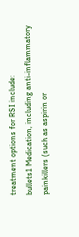treatment options for RSI include:
bullets1 Medication, including anti-inflammatory painkillers (such as aspirin or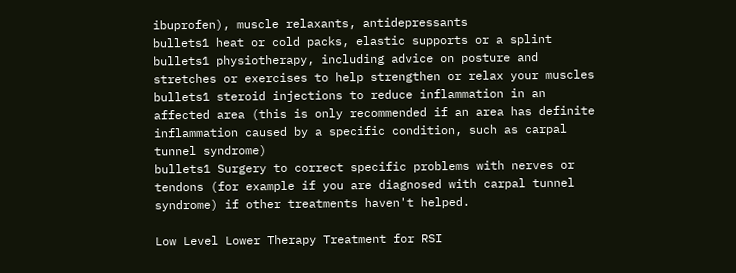ibuprofen), muscle relaxants, antidepressants
bullets1 heat or cold packs, elastic supports or a splint
bullets1 physiotherapy, including advice on posture and stretches or exercises to help strengthen or relax your muscles
bullets1 steroid injections to reduce inflammation in an affected area (this is only recommended if an area has definite inflammation caused by a specific condition, such as carpal tunnel syndrome)
bullets1 Surgery to correct specific problems with nerves or tendons (for example if you are diagnosed with carpal tunnel syndrome) if other treatments haven't helped.

Low Level Lower Therapy Treatment for RSI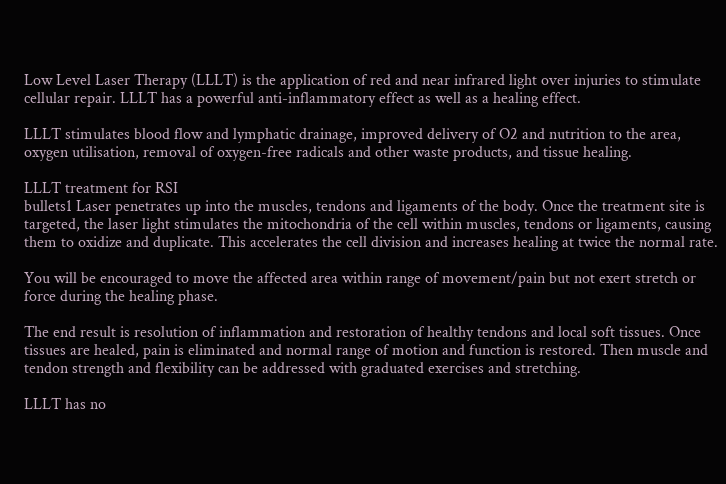Low Level Laser Therapy (LLLT) is the application of red and near infrared light over injuries to stimulate cellular repair. LLLT has a powerful anti-inflammatory effect as well as a healing effect.

LLLT stimulates blood flow and lymphatic drainage, improved delivery of O2 and nutrition to the area, oxygen utilisation, removal of oxygen-free radicals and other waste products, and tissue healing.

LLLT treatment for RSI
bullets1 Laser penetrates up into the muscles, tendons and ligaments of the body. Once the treatment site is targeted, the laser light stimulates the mitochondria of the cell within muscles, tendons or ligaments, causing them to oxidize and duplicate. This accelerates the cell division and increases healing at twice the normal rate.

You will be encouraged to move the affected area within range of movement/pain but not exert stretch or force during the healing phase.

The end result is resolution of inflammation and restoration of healthy tendons and local soft tissues. Once tissues are healed, pain is eliminated and normal range of motion and function is restored. Then muscle and tendon strength and flexibility can be addressed with graduated exercises and stretching.

LLLT has no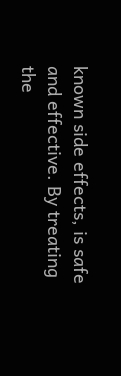known side effects, is safe and effective. By treating the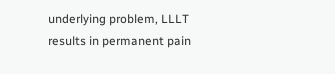underlying problem, LLLT results in permanent pain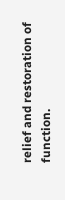relief and restoration of function.